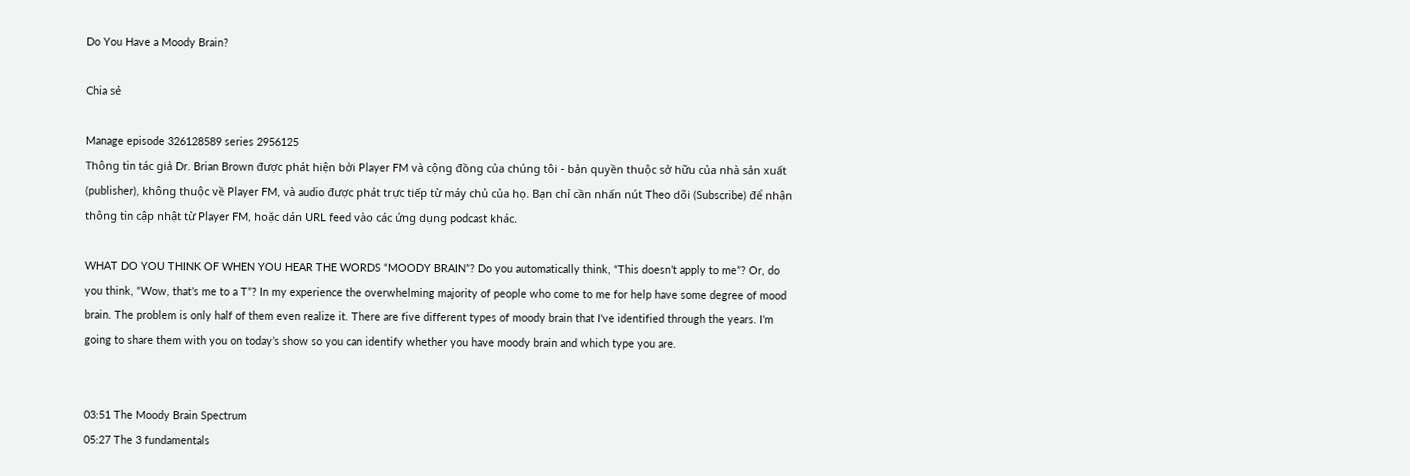Do You Have a Moody Brain?

Chia sẻ

Manage episode 326128589 series 2956125
Thông tin tác giả Dr. Brian Brown được phát hiện bởi Player FM và cộng đồng của chúng tôi - bản quyền thuộc sở hữu của nhà sản xuất (publisher), không thuộc về Player FM, và audio được phát trực tiếp từ máy chủ của họ. Bạn chỉ cần nhấn nút Theo dõi (Subscribe) để nhận thông tin cập nhật từ Player FM, hoặc dán URL feed vào các ứng dụng podcast khác.

WHAT DO YOU THINK OF WHEN YOU HEAR THE WORDS “MOODY BRAIN”? Do you automatically think, “This doesn’t apply to me”? Or, do you think, “Wow, that’s me to a T”? In my experience the overwhelming majority of people who come to me for help have some degree of mood brain. The problem is only half of them even realize it. There are five different types of moody brain that I've identified through the years. I’m going to share them with you on today’s show so you can identify whether you have moody brain and which type you are.


03:51 The Moody Brain Spectrum
05:27 The 3 fundamentals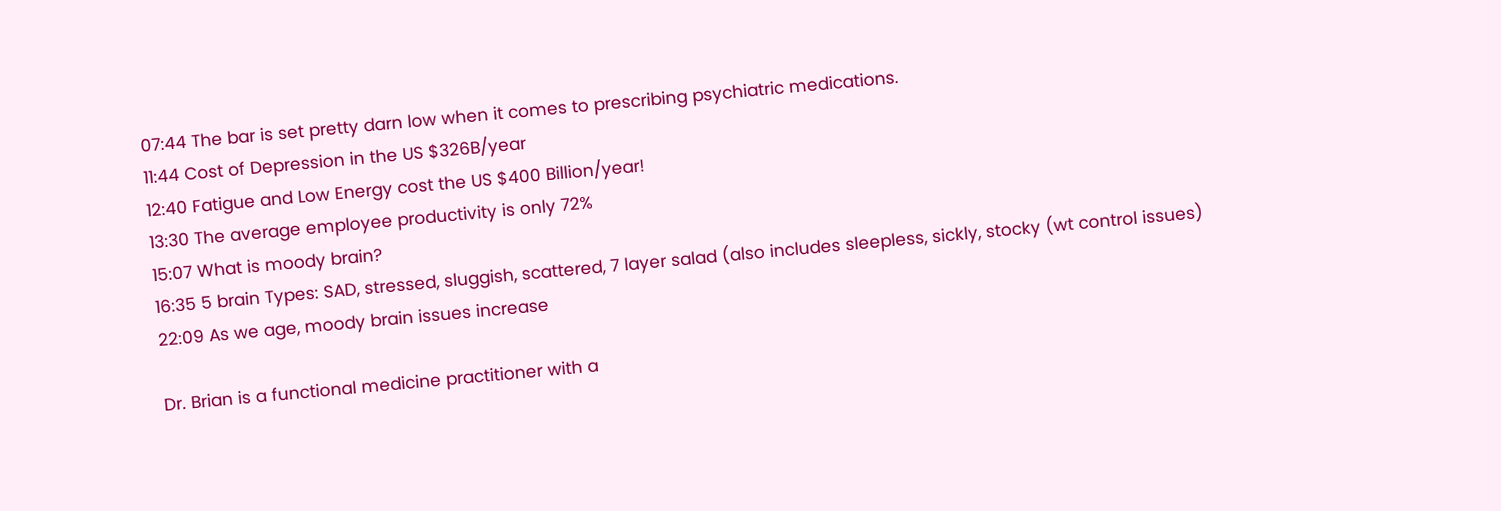07:44 The bar is set pretty darn low when it comes to prescribing psychiatric medications.
11:44 Cost of Depression in the US $326B/year
12:40 Fatigue and Low Energy cost the US $400 Billion/year!
13:30 The average employee productivity is only 72%
15:07 What is moody brain?
16:35 5 brain Types: SAD, stressed, sluggish, scattered, 7 layer salad (also includes sleepless, sickly, stocky (wt control issues)
22:09 As we age, moody brain issues increase

Dr. Brian is a functional medicine practitioner with a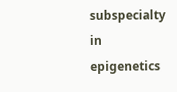subspecialty in epigenetics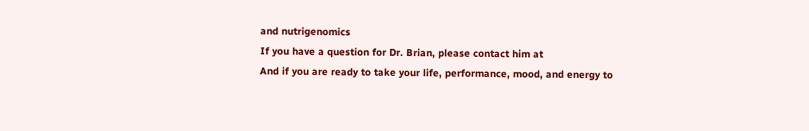and nutrigenomics
If you have a question for Dr. Brian, please contact him at
And if you are ready to take your life, performance, mood, and energy to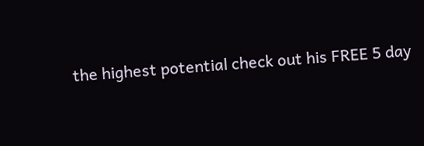the highest potential check out his FREE 5 day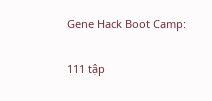Gene Hack Boot Camp:

111 tập